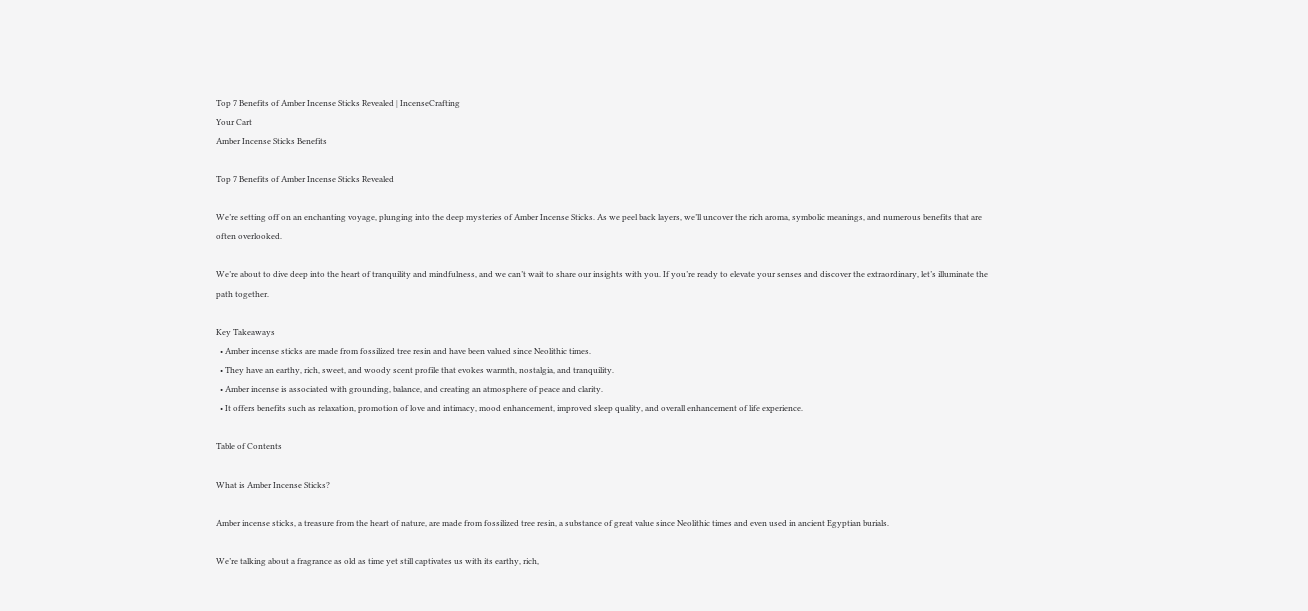Top 7 Benefits of Amber Incense Sticks Revealed | IncenseCrafting
Your Cart
Amber Incense Sticks Benefits

Top 7 Benefits of Amber Incense Sticks Revealed

We’re setting off on an enchanting voyage, plunging into the deep mysteries of Amber Incense Sticks. As we peel back layers, we’ll uncover the rich aroma, symbolic meanings, and numerous benefits that are often overlooked.

We’re about to dive deep into the heart of tranquility and mindfulness, and we can’t wait to share our insights with you. If you’re ready to elevate your senses and discover the extraordinary, let’s illuminate the path together.

Key Takeaways
  • Amber incense sticks are made from fossilized tree resin and have been valued since Neolithic times.
  • They have an earthy, rich, sweet, and woody scent profile that evokes warmth, nostalgia, and tranquility.
  • Amber incense is associated with grounding, balance, and creating an atmosphere of peace and clarity.
  • It offers benefits such as relaxation, promotion of love and intimacy, mood enhancement, improved sleep quality, and overall enhancement of life experience.

Table of Contents

What is Amber Incense Sticks?

Amber incense sticks, a treasure from the heart of nature, are made from fossilized tree resin, a substance of great value since Neolithic times and even used in ancient Egyptian burials.

We’re talking about a fragrance as old as time yet still captivates us with its earthy, rich,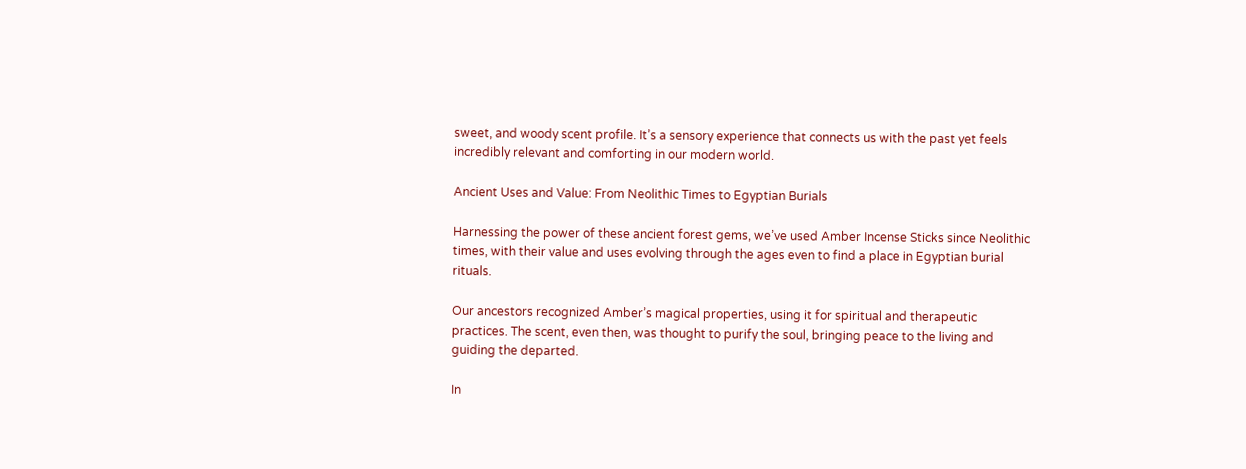sweet, and woody scent profile. It’s a sensory experience that connects us with the past yet feels incredibly relevant and comforting in our modern world.

Ancient Uses and Value: From Neolithic Times to Egyptian Burials

Harnessing the power of these ancient forest gems, we’ve used Amber Incense Sticks since Neolithic times, with their value and uses evolving through the ages even to find a place in Egyptian burial rituals.

Our ancestors recognized Amber’s magical properties, using it for spiritual and therapeutic practices. The scent, even then, was thought to purify the soul, bringing peace to the living and guiding the departed.

In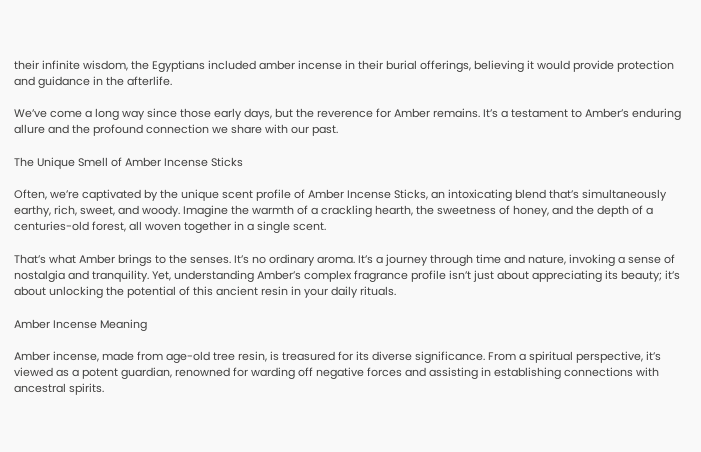their infinite wisdom, the Egyptians included amber incense in their burial offerings, believing it would provide protection and guidance in the afterlife.

We’ve come a long way since those early days, but the reverence for Amber remains. It’s a testament to Amber’s enduring allure and the profound connection we share with our past.

The Unique Smell of Amber Incense Sticks

Often, we’re captivated by the unique scent profile of Amber Incense Sticks, an intoxicating blend that’s simultaneously earthy, rich, sweet, and woody. Imagine the warmth of a crackling hearth, the sweetness of honey, and the depth of a centuries-old forest, all woven together in a single scent.

That’s what Amber brings to the senses. It’s no ordinary aroma. It’s a journey through time and nature, invoking a sense of nostalgia and tranquility. Yet, understanding Amber’s complex fragrance profile isn’t just about appreciating its beauty; it’s about unlocking the potential of this ancient resin in your daily rituals.

Amber Incense Meaning

Amber incense, made from age-old tree resin, is treasured for its diverse significance. From a spiritual perspective, it’s viewed as a potent guardian, renowned for warding off negative forces and assisting in establishing connections with ancestral spirits.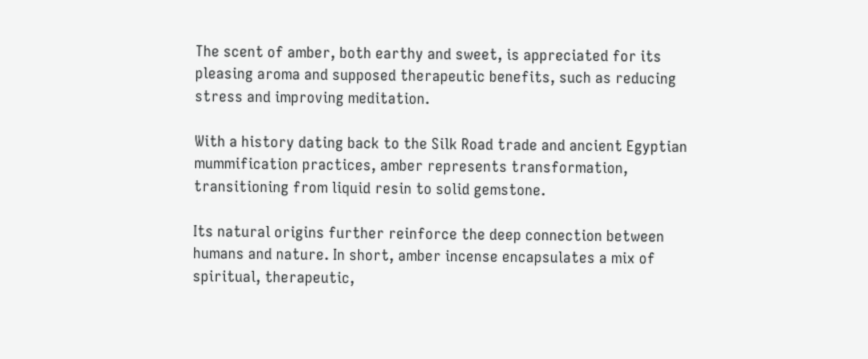The scent of amber, both earthy and sweet, is appreciated for its pleasing aroma and supposed therapeutic benefits, such as reducing stress and improving meditation.

With a history dating back to the Silk Road trade and ancient Egyptian mummification practices, amber represents transformation, transitioning from liquid resin to solid gemstone.

Its natural origins further reinforce the deep connection between humans and nature. In short, amber incense encapsulates a mix of spiritual, therapeutic,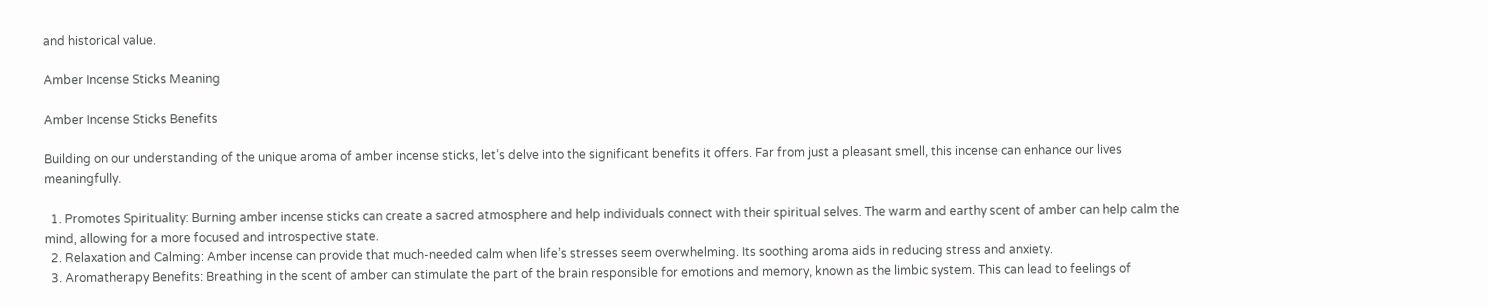and historical value.

Amber Incense Sticks Meaning

Amber Incense Sticks Benefits

Building on our understanding of the unique aroma of amber incense sticks, let’s delve into the significant benefits it offers. Far from just a pleasant smell, this incense can enhance our lives meaningfully.

  1. Promotes Spirituality: Burning amber incense sticks can create a sacred atmosphere and help individuals connect with their spiritual selves. The warm and earthy scent of amber can help calm the mind, allowing for a more focused and introspective state.
  2. Relaxation and Calming: Amber incense can provide that much-needed calm when life’s stresses seem overwhelming. Its soothing aroma aids in reducing stress and anxiety.
  3. Aromatherapy Benefits: Breathing in the scent of amber can stimulate the part of the brain responsible for emotions and memory, known as the limbic system. This can lead to feelings of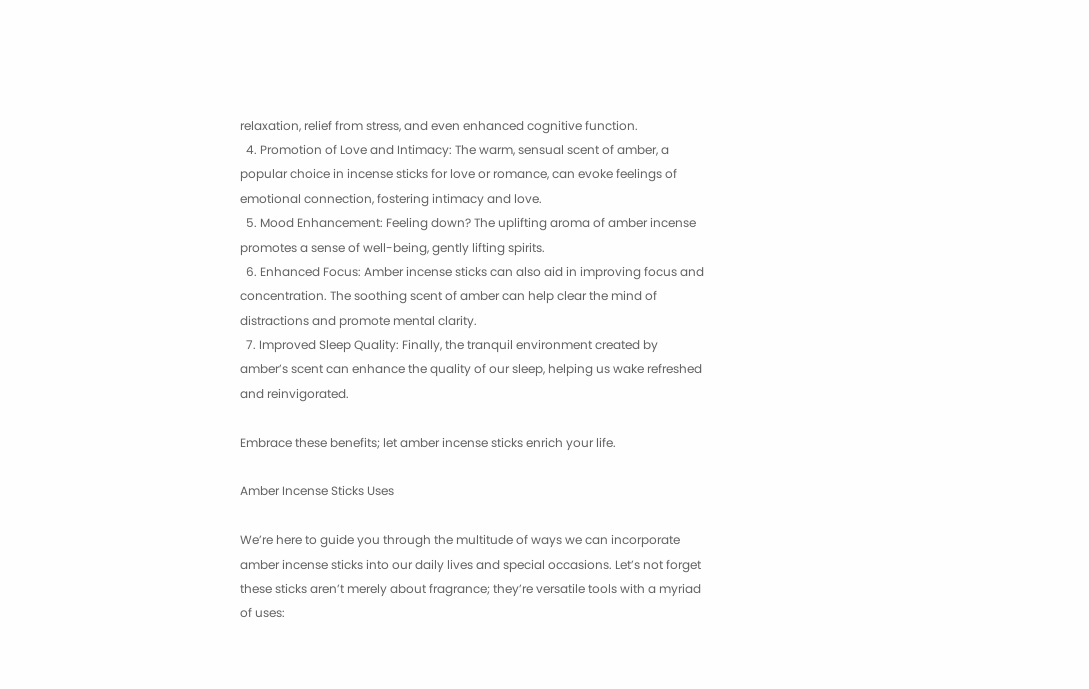relaxation, relief from stress, and even enhanced cognitive function.
  4. Promotion of Love and Intimacy: The warm, sensual scent of amber, a popular choice in incense sticks for love or romance, can evoke feelings of emotional connection, fostering intimacy and love.
  5. Mood Enhancement: Feeling down? The uplifting aroma of amber incense promotes a sense of well-being, gently lifting spirits.
  6. Enhanced Focus: Amber incense sticks can also aid in improving focus and concentration. The soothing scent of amber can help clear the mind of distractions and promote mental clarity.
  7. Improved Sleep Quality: Finally, the tranquil environment created by amber’s scent can enhance the quality of our sleep, helping us wake refreshed and reinvigorated.

Embrace these benefits; let amber incense sticks enrich your life.

Amber Incense Sticks Uses

We’re here to guide you through the multitude of ways we can incorporate amber incense sticks into our daily lives and special occasions. Let’s not forget these sticks aren’t merely about fragrance; they’re versatile tools with a myriad of uses: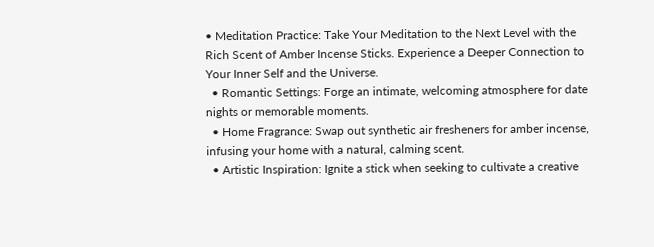• Meditation Practice: Take Your Meditation to the Next Level with the Rich Scent of Amber Incense Sticks. Experience a Deeper Connection to Your Inner Self and the Universe.
  • Romantic Settings: Forge an intimate, welcoming atmosphere for date nights or memorable moments.
  • Home Fragrance: Swap out synthetic air fresheners for amber incense, infusing your home with a natural, calming scent.
  • Artistic Inspiration: Ignite a stick when seeking to cultivate a creative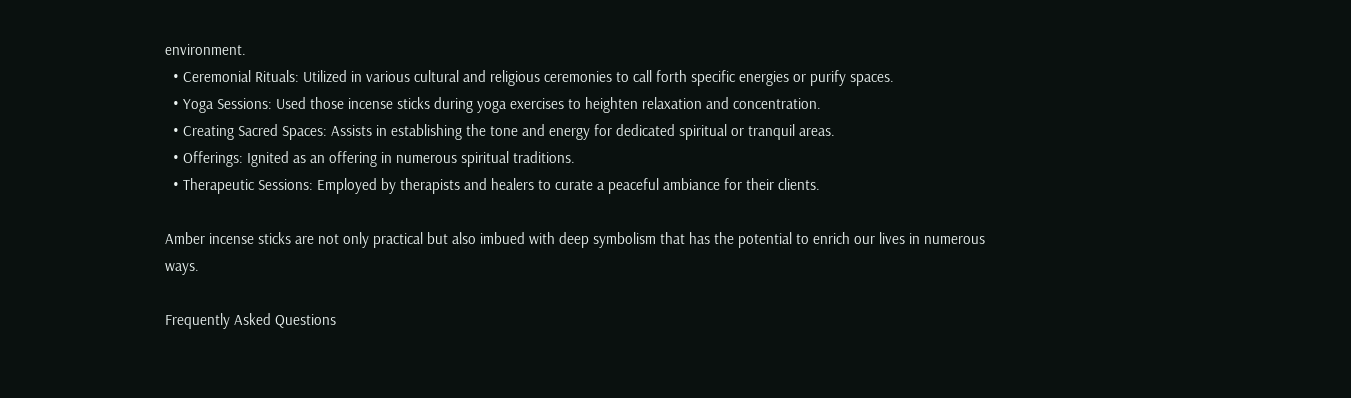environment.
  • Ceremonial Rituals: Utilized in various cultural and religious ceremonies to call forth specific energies or purify spaces.
  • Yoga Sessions: Used those incense sticks during yoga exercises to heighten relaxation and concentration.
  • Creating Sacred Spaces: Assists in establishing the tone and energy for dedicated spiritual or tranquil areas.
  • Offerings: Ignited as an offering in numerous spiritual traditions.
  • Therapeutic Sessions: Employed by therapists and healers to curate a peaceful ambiance for their clients.

Amber incense sticks are not only practical but also imbued with deep symbolism that has the potential to enrich our lives in numerous ways.

Frequently Asked Questions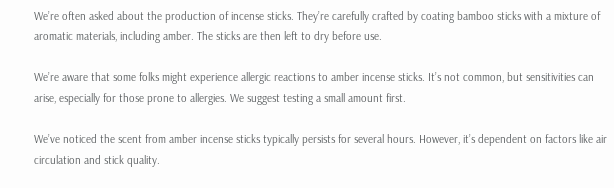We’re often asked about the production of incense sticks. They’re carefully crafted by coating bamboo sticks with a mixture of aromatic materials, including amber. The sticks are then left to dry before use.

We’re aware that some folks might experience allergic reactions to amber incense sticks. It’s not common, but sensitivities can arise, especially for those prone to allergies. We suggest testing a small amount first.

We’ve noticed the scent from amber incense sticks typically persists for several hours. However, it’s dependent on factors like air circulation and stick quality.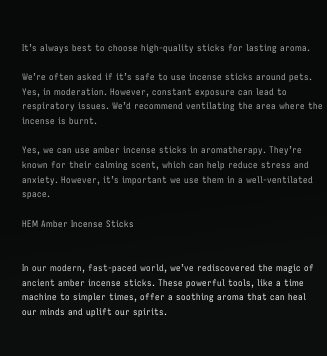It’s always best to choose high-quality sticks for lasting aroma.

We’re often asked if it’s safe to use incense sticks around pets. Yes, in moderation. However, constant exposure can lead to respiratory issues. We’d recommend ventilating the area where the incense is burnt.

Yes, we can use amber incense sticks in aromatherapy. They’re known for their calming scent, which can help reduce stress and anxiety. However, it’s important we use them in a well-ventilated space.

HEM Amber Incense Sticks


In our modern, fast-paced world, we’ve rediscovered the magic of ancient amber incense sticks. These powerful tools, like a time machine to simpler times, offer a soothing aroma that can heal our minds and uplift our spirits.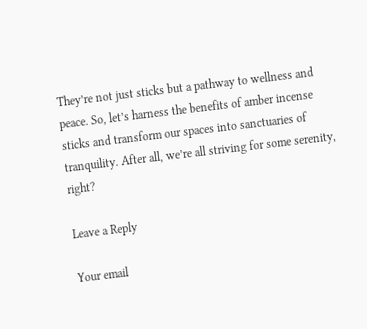They’re not just sticks but a pathway to wellness and peace. So, let’s harness the benefits of amber incense sticks and transform our spaces into sanctuaries of tranquility. After all, we’re all striving for some serenity, right?

Leave a Reply

Your email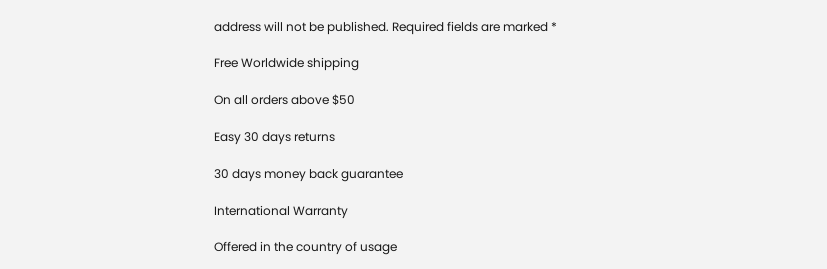address will not be published. Required fields are marked *

Free Worldwide shipping

On all orders above $50

Easy 30 days returns

30 days money back guarantee

International Warranty

Offered in the country of usage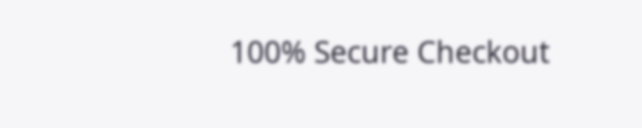100% Secure Checkout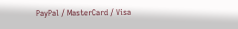PayPal / MasterCard / Visa